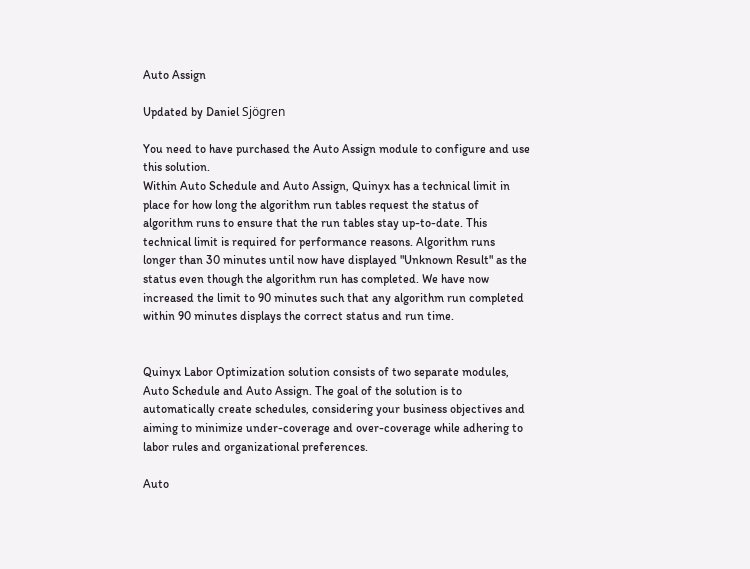Auto Assign

Updated by Daniel Sjögren

You need to have purchased the Auto Assign module to configure and use this solution.
Within Auto Schedule and Auto Assign, Quinyx has a technical limit in place for how long the algorithm run tables request the status of algorithm runs to ensure that the run tables stay up-to-date. This technical limit is required for performance reasons. Algorithm runs longer than 30 minutes until now have displayed "Unknown Result" as the status even though the algorithm run has completed. We have now increased the limit to 90 minutes such that any algorithm run completed within 90 minutes displays the correct status and run time.


Quinyx Labor Optimization solution consists of two separate modules, Auto Schedule and Auto Assign. The goal of the solution is to automatically create schedules, considering your business objectives and aiming to minimize under-coverage and over-coverage while adhering to labor rules and organizational preferences.

Auto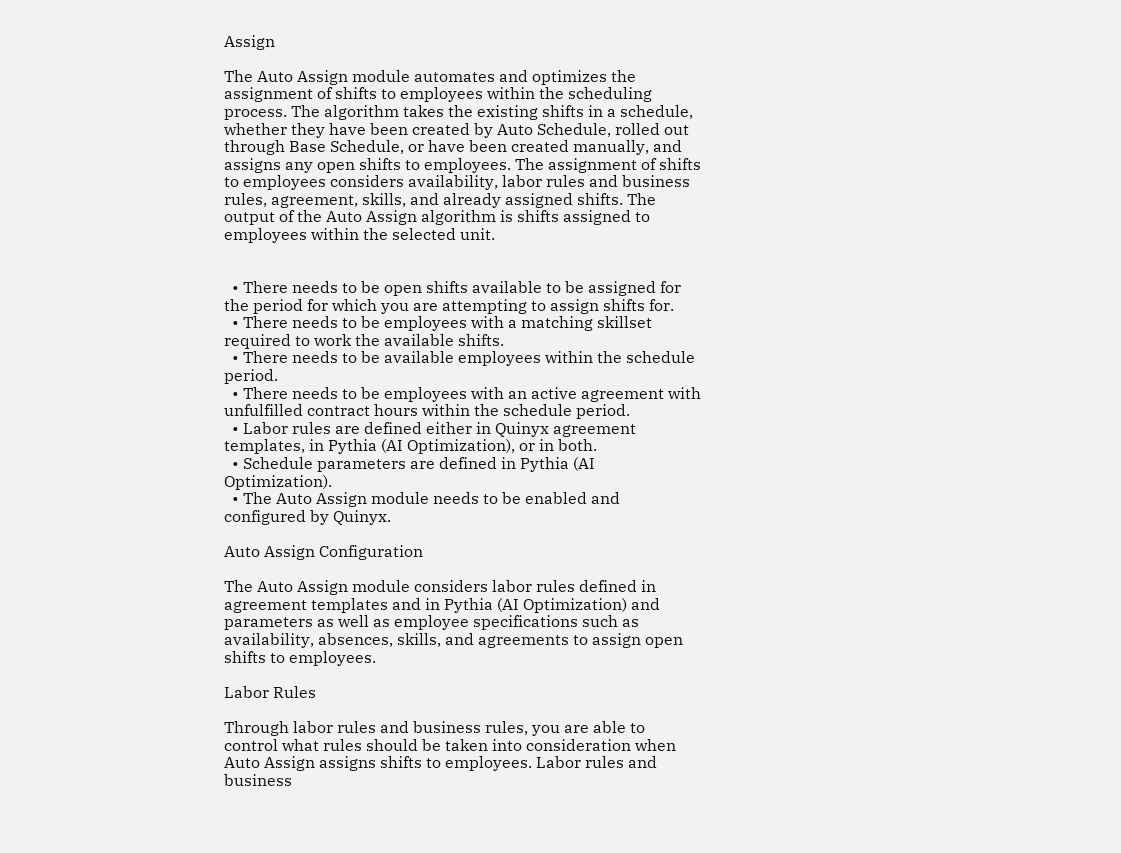Assign

The Auto Assign module automates and optimizes the assignment of shifts to employees within the scheduling process. The algorithm takes the existing shifts in a schedule, whether they have been created by Auto Schedule, rolled out through Base Schedule, or have been created manually, and assigns any open shifts to employees. The assignment of shifts to employees considers availability, labor rules and business rules, agreement, skills, and already assigned shifts. The output of the Auto Assign algorithm is shifts assigned to employees within the selected unit.


  • There needs to be open shifts available to be assigned for the period for which you are attempting to assign shifts for.
  • There needs to be employees with a matching skillset required to work the available shifts.
  • There needs to be available employees within the schedule period.
  • There needs to be employees with an active agreement with unfulfilled contract hours within the schedule period.
  • Labor rules are defined either in Quinyx agreement templates, in Pythia (AI Optimization), or in both.
  • Schedule parameters are defined in Pythia (AI Optimization).
  • The Auto Assign module needs to be enabled and configured by Quinyx.

Auto Assign Configuration

The Auto Assign module considers labor rules defined in agreement templates and in Pythia (AI Optimization) and parameters as well as employee specifications such as availability, absences, skills, and agreements to assign open shifts to employees.

Labor Rules

Through labor rules and business rules, you are able to control what rules should be taken into consideration when Auto Assign assigns shifts to employees. Labor rules and business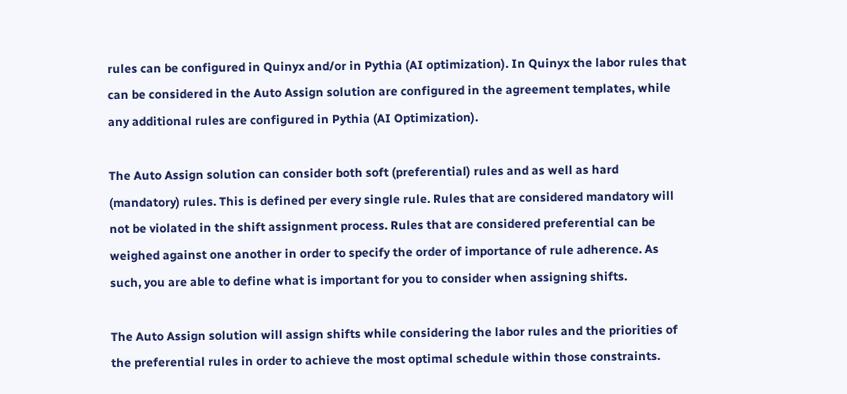rules can be configured in Quinyx and/or in Pythia (AI optimization). In Quinyx the labor rules that can be considered in the Auto Assign solution are configured in the agreement templates, while any additional rules are configured in Pythia (AI Optimization).

The Auto Assign solution can consider both soft (preferential) rules and as well as hard (mandatory) rules. This is defined per every single rule. Rules that are considered mandatory will not be violated in the shift assignment process. Rules that are considered preferential can be weighed against one another in order to specify the order of importance of rule adherence. As such, you are able to define what is important for you to consider when assigning shifts.

The Auto Assign solution will assign shifts while considering the labor rules and the priorities of the preferential rules in order to achieve the most optimal schedule within those constraints.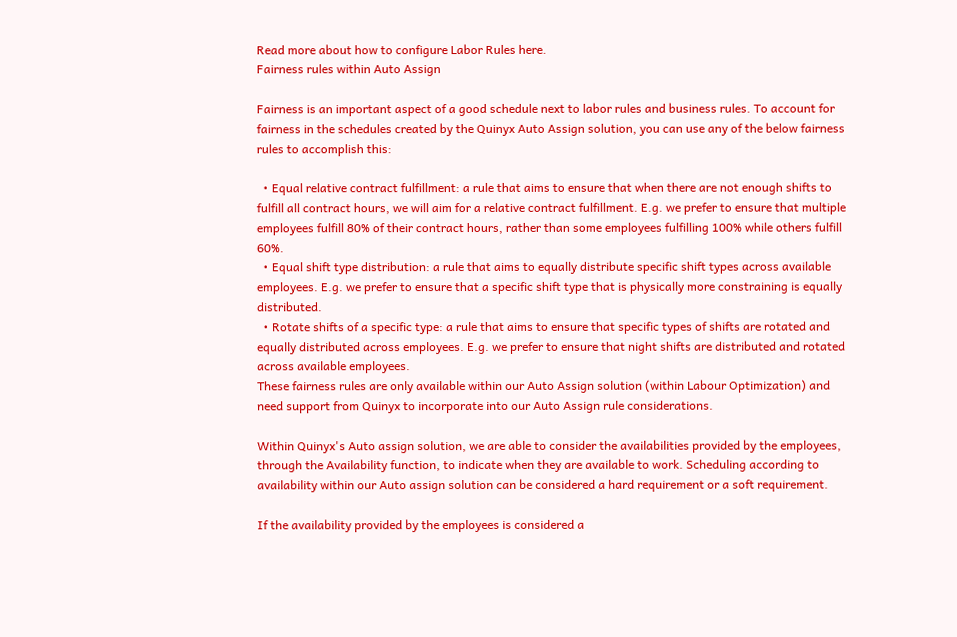Read more about how to configure Labor Rules here.
Fairness rules within Auto Assign

Fairness is an important aspect of a good schedule next to labor rules and business rules. To account for fairness in the schedules created by the Quinyx Auto Assign solution, you can use any of the below fairness rules to accomplish this:

  • Equal relative contract fulfillment: a rule that aims to ensure that when there are not enough shifts to fulfill all contract hours, we will aim for a relative contract fulfillment. E.g. we prefer to ensure that multiple employees fulfill 80% of their contract hours, rather than some employees fulfilling 100% while others fulfill 60%.
  • Equal shift type distribution: a rule that aims to equally distribute specific shift types across available employees. E.g. we prefer to ensure that a specific shift type that is physically more constraining is equally distributed.
  • Rotate shifts of a specific type: a rule that aims to ensure that specific types of shifts are rotated and equally distributed across employees. E.g. we prefer to ensure that night shifts are distributed and rotated across available employees.
These fairness rules are only available within our Auto Assign solution (within Labour Optimization) and need support from Quinyx to incorporate into our Auto Assign rule considerations.

Within Quinyx's Auto assign solution, we are able to consider the availabilities provided by the employees, through the Availability function, to indicate when they are available to work. Scheduling according to availability within our Auto assign solution can be considered a hard requirement or a soft requirement.

If the availability provided by the employees is considered a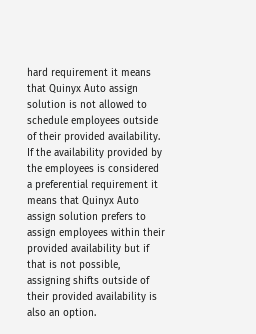hard requirement it means that Quinyx Auto assign solution is not allowed to schedule employees outside of their provided availability. If the availability provided by the employees is considered a preferential requirement it means that Quinyx Auto assign solution prefers to assign employees within their provided availability but if that is not possible, assigning shifts outside of their provided availability is also an option.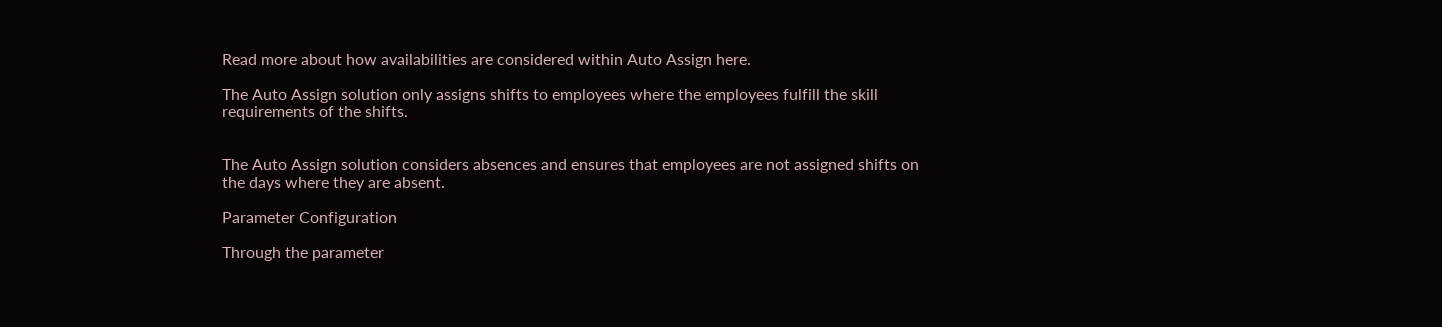Read more about how availabilities are considered within Auto Assign here.

The Auto Assign solution only assigns shifts to employees where the employees fulfill the skill requirements of the shifts.


The Auto Assign solution considers absences and ensures that employees are not assigned shifts on the days where they are absent.

Parameter Configuration

Through the parameter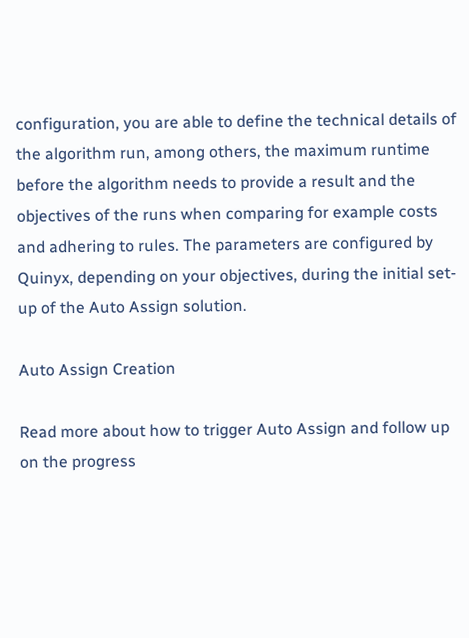configuration, you are able to define the technical details of the algorithm run, among others, the maximum runtime before the algorithm needs to provide a result and the objectives of the runs when comparing for example costs and adhering to rules. The parameters are configured by Quinyx, depending on your objectives, during the initial set-up of the Auto Assign solution.

Auto Assign Creation

Read more about how to trigger Auto Assign and follow up on the progress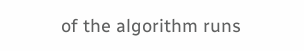of the algorithm runs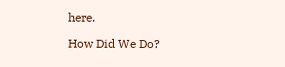here.

How Did We Do?